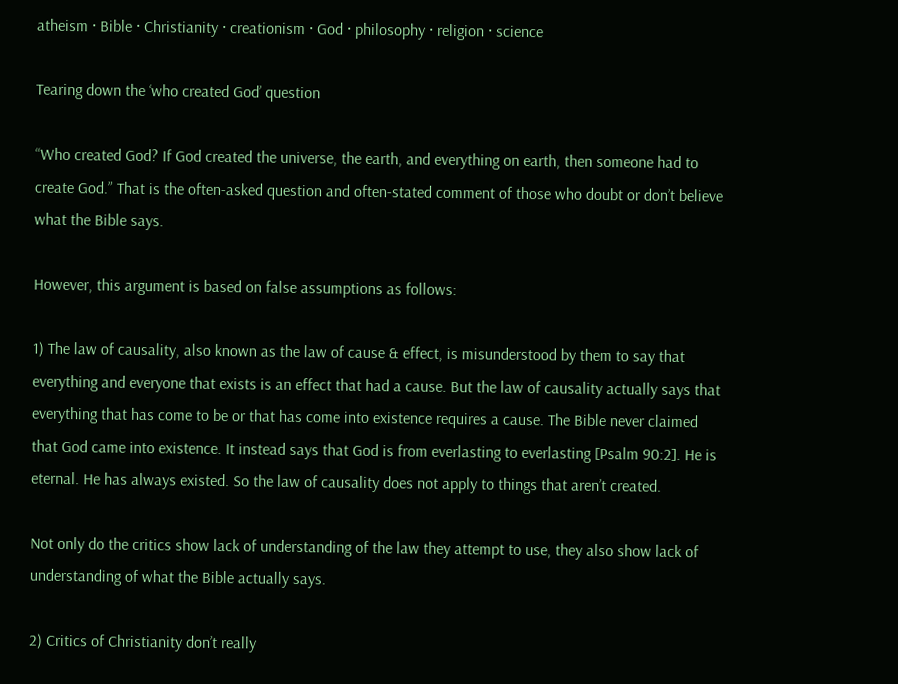atheism · Bible · Christianity · creationism · God · philosophy · religion · science

Tearing down the ‘who created God’ question

“Who created God? If God created the universe, the earth, and everything on earth, then someone had to create God.” That is the often-asked question and often-stated comment of those who doubt or don’t believe what the Bible says.

However, this argument is based on false assumptions as follows:

1) The law of causality, also known as the law of cause & effect, is misunderstood by them to say that everything and everyone that exists is an effect that had a cause. But the law of causality actually says that everything that has come to be or that has come into existence requires a cause. The Bible never claimed that God came into existence. It instead says that God is from everlasting to everlasting [Psalm 90:2]. He is eternal. He has always existed. So the law of causality does not apply to things that aren’t created.

Not only do the critics show lack of understanding of the law they attempt to use, they also show lack of understanding of what the Bible actually says.

2) Critics of Christianity don’t really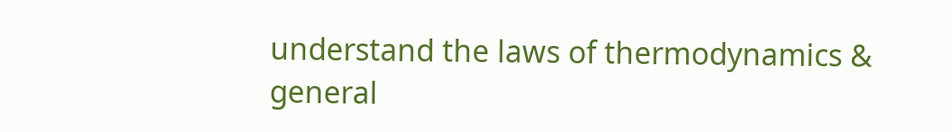understand the laws of thermodynamics & general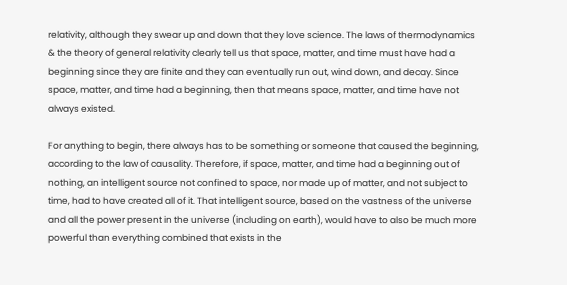relativity, although they swear up and down that they love science. The laws of thermodynamics & the theory of general relativity clearly tell us that space, matter, and time must have had a beginning since they are finite and they can eventually run out, wind down, and decay. Since space, matter, and time had a beginning, then that means space, matter, and time have not always existed.

For anything to begin, there always has to be something or someone that caused the beginning, according to the law of causality. Therefore, if space, matter, and time had a beginning out of nothing, an intelligent source not confined to space, nor made up of matter, and not subject to time, had to have created all of it. That intelligent source, based on the vastness of the universe and all the power present in the universe (including on earth), would have to also be much more powerful than everything combined that exists in the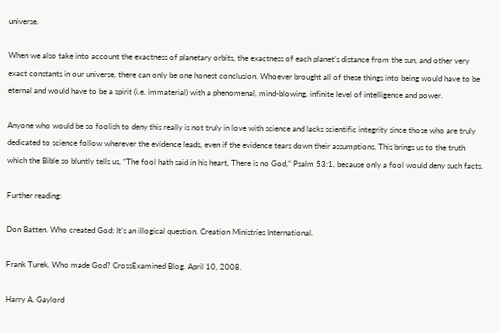universe.

When we also take into account the exactness of planetary orbits, the exactness of each planet’s distance from the sun, and other very exact constants in our universe, there can only be one honest conclusion. Whoever brought all of these things into being would have to be eternal and would have to be a spirit (i.e. immaterial) with a phenomenal, mind-blowing, infinite level of intelligence and power.

Anyone who would be so foolish to deny this really is not truly in love with science and lacks scientific integrity since those who are truly dedicated to science follow wherever the evidence leads, even if the evidence tears down their assumptions. This brings us to the truth which the Bible so bluntly tells us, “The fool hath said in his heart, There is no God,” Psalm 53:1, because only a fool would deny such facts.

Further reading:

Don Batten. Who created God: It’s an illogical question. Creation Ministries International.

Frank Turek. Who made God? CrossExamined Blog. April 10, 2008.

Harry A. Gaylord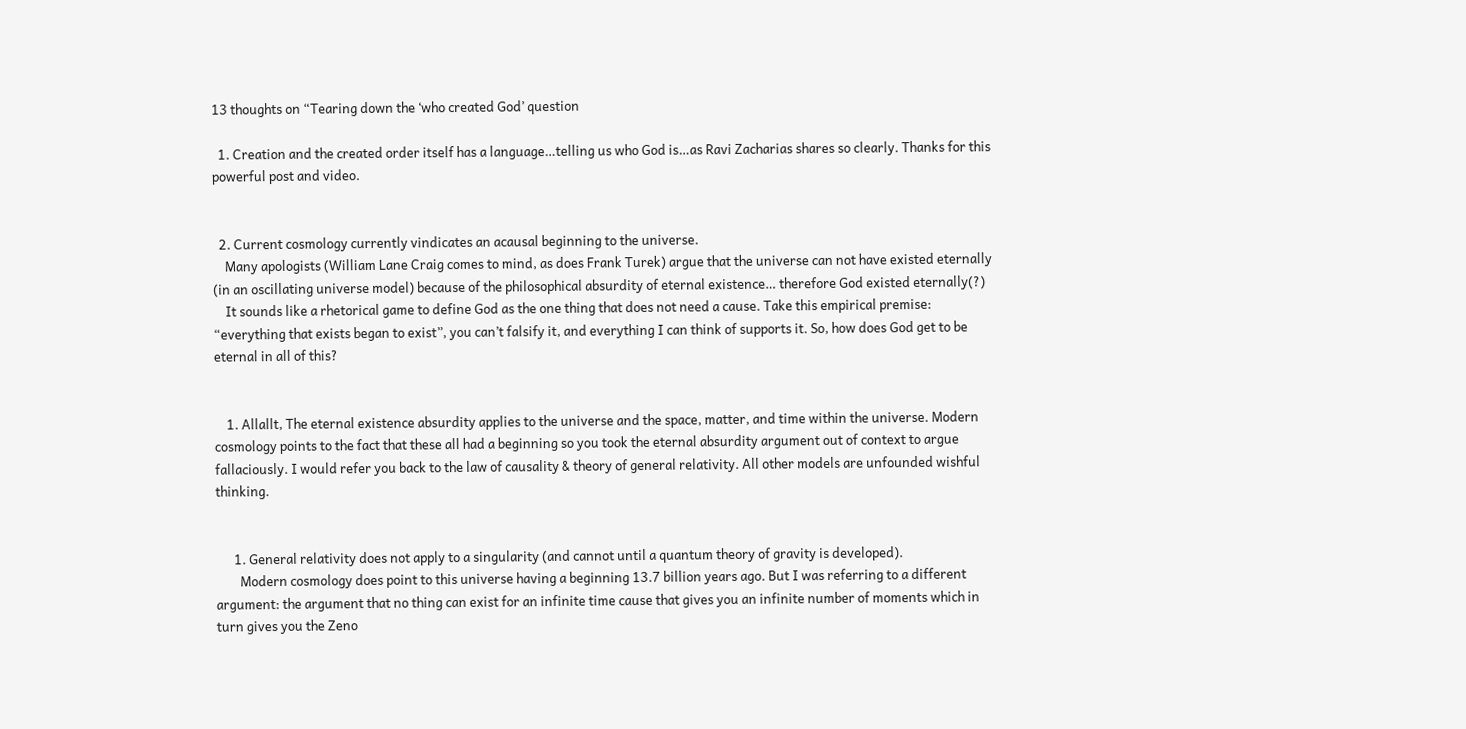13 thoughts on “Tearing down the ‘who created God’ question

  1. Creation and the created order itself has a language…telling us who God is…as Ravi Zacharias shares so clearly. Thanks for this powerful post and video.


  2. Current cosmology currently vindicates an acausal beginning to the universe.
    Many apologists (William Lane Craig comes to mind, as does Frank Turek) argue that the universe can not have existed eternally (in an oscillating universe model) because of the philosophical absurdity of eternal existence… therefore God existed eternally(?)
    It sounds like a rhetorical game to define God as the one thing that does not need a cause. Take this empirical premise: “everything that exists began to exist”, you can’t falsify it, and everything I can think of supports it. So, how does God get to be eternal in all of this?


    1. Allallt, The eternal existence absurdity applies to the universe and the space, matter, and time within the universe. Modern cosmology points to the fact that these all had a beginning so you took the eternal absurdity argument out of context to argue fallaciously. I would refer you back to the law of causality & theory of general relativity. All other models are unfounded wishful thinking.


      1. General relativity does not apply to a singularity (and cannot until a quantum theory of gravity is developed).
        Modern cosmology does point to this universe having a beginning 13.7 billion years ago. But I was referring to a different argument: the argument that no thing can exist for an infinite time cause that gives you an infinite number of moments which in turn gives you the Zeno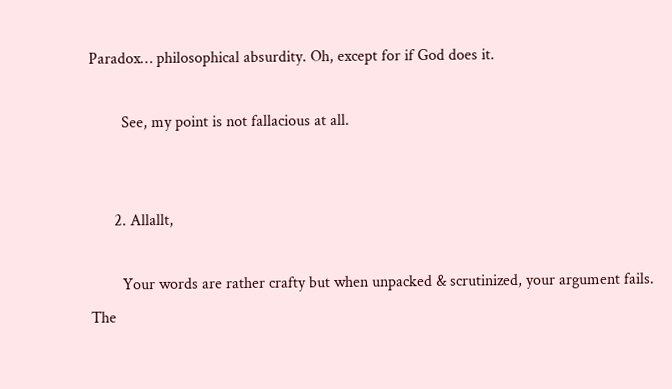Paradox… philosophical absurdity. Oh, except for if God does it.

        See, my point is not fallacious at all.


      2. Allallt,

        Your words are rather crafty but when unpacked & scrutinized, your argument fails. The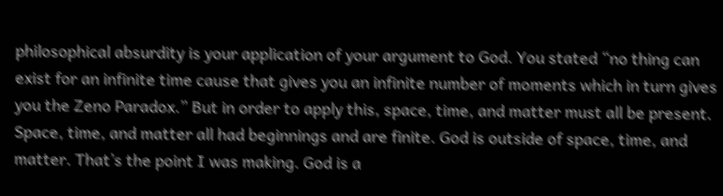philosophical absurdity is your application of your argument to God. You stated “no thing can exist for an infinite time cause that gives you an infinite number of moments which in turn gives you the Zeno Paradox.” But in order to apply this, space, time, and matter must all be present. Space, time, and matter all had beginnings and are finite. God is outside of space, time, and matter. That’s the point I was making. God is a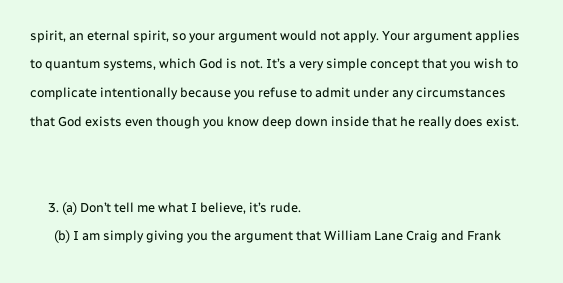spirit, an eternal spirit, so your argument would not apply. Your argument applies to quantum systems, which God is not. It’s a very simple concept that you wish to complicate intentionally because you refuse to admit under any circumstances that God exists even though you know deep down inside that he really does exist.


      3. (a) Don’t tell me what I believe, it’s rude.
        (b) I am simply giving you the argument that William Lane Craig and Frank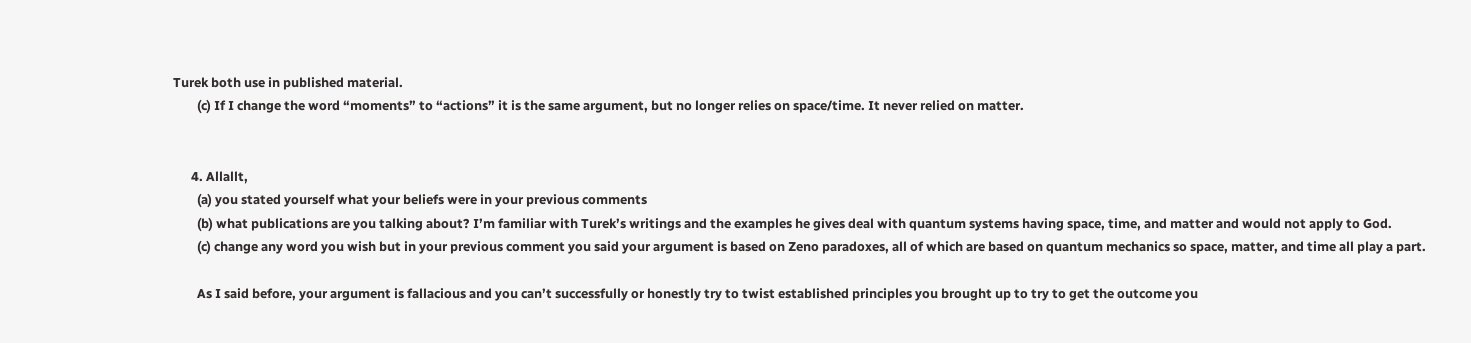Turek both use in published material.
        (c) If I change the word “moments” to “actions” it is the same argument, but no longer relies on space/time. It never relied on matter.


      4. Allallt,
        (a) you stated yourself what your beliefs were in your previous comments
        (b) what publications are you talking about? I’m familiar with Turek’s writings and the examples he gives deal with quantum systems having space, time, and matter and would not apply to God.
        (c) change any word you wish but in your previous comment you said your argument is based on Zeno paradoxes, all of which are based on quantum mechanics so space, matter, and time all play a part.

        As I said before, your argument is fallacious and you can’t successfully or honestly try to twist established principles you brought up to try to get the outcome you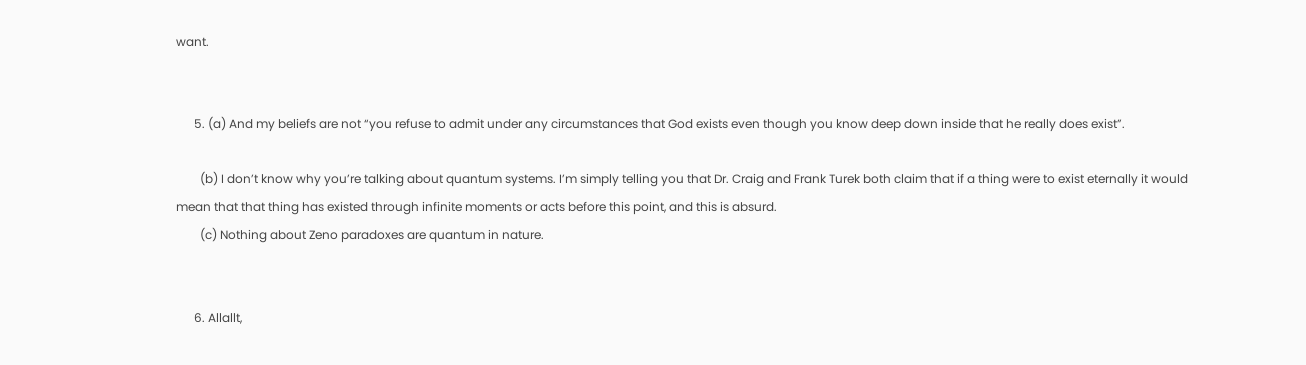want.


      5. (a) And my beliefs are not “you refuse to admit under any circumstances that God exists even though you know deep down inside that he really does exist”.

        (b) I don’t know why you’re talking about quantum systems. I’m simply telling you that Dr. Craig and Frank Turek both claim that if a thing were to exist eternally it would mean that that thing has existed through infinite moments or acts before this point, and this is absurd.
        (c) Nothing about Zeno paradoxes are quantum in nature.


      6. Allallt,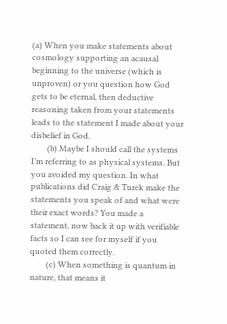(a) When you make statements about cosmology supporting an acausal beginning to the universe (which is unproven) or you question how God gets to be eternal, then deductive reasoning taken from your statements leads to the statement I made about your disbelief in God.
        (b) Maybe I should call the systems I’m referring to as physical systems. But you avoided my question. In what publications did Craig & Turek make the statements you speak of and what were their exact words? You made a statement, now back it up with verifiable facts so I can see for myself if you quoted them correctly.
        (c) When something is quantum in nature, that means it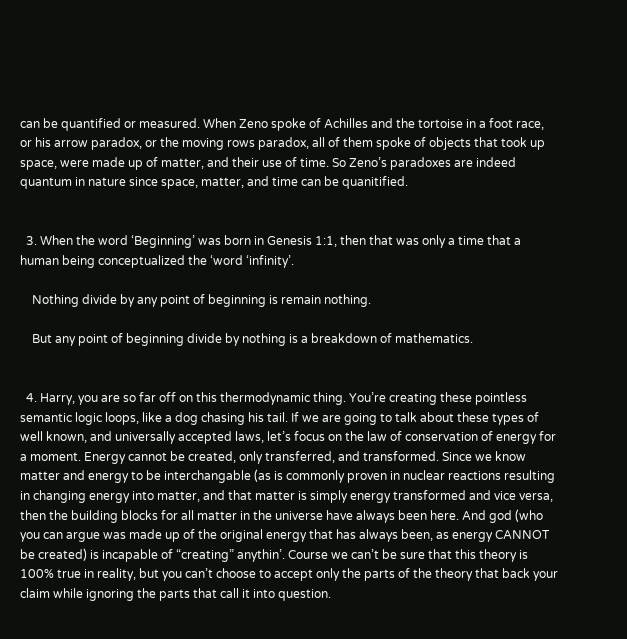can be quantified or measured. When Zeno spoke of Achilles and the tortoise in a foot race, or his arrow paradox, or the moving rows paradox, all of them spoke of objects that took up space, were made up of matter, and their use of time. So Zeno’s paradoxes are indeed quantum in nature since space, matter, and time can be quanitified.


  3. When the word ‘Beginning’ was born in Genesis 1:1, then that was only a time that a human being conceptualized the ‘word ‘infinity’.

    Nothing divide by any point of beginning is remain nothing.

    But any point of beginning divide by nothing is a breakdown of mathematics.


  4. Harry, you are so far off on this thermodynamic thing. You’re creating these pointless semantic logic loops, like a dog chasing his tail. If we are going to talk about these types of well known, and universally accepted laws, let’s focus on the law of conservation of energy for a moment. Energy cannot be created, only transferred, and transformed. Since we know matter and energy to be interchangable (as is commonly proven in nuclear reactions resulting in changing energy into matter, and that matter is simply energy transformed and vice versa, then the building blocks for all matter in the universe have always been here. And god (who you can argue was made up of the original energy that has always been, as energy CANNOT be created) is incapable of “creating” anythin’. Course we can’t be sure that this theory is 100% true in reality, but you can’t choose to accept only the parts of the theory that back your claim while ignoring the parts that call it into question.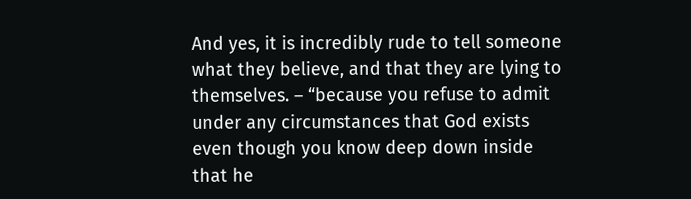And yes, it is incredibly rude to tell someone what they believe, and that they are lying to themselves. – “because you refuse to admit under any circumstances that God exists even though you know deep down inside that he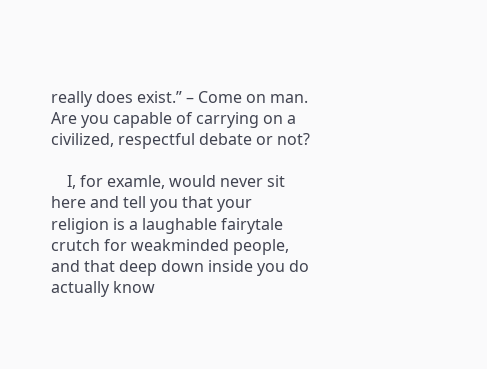really does exist.” – Come on man. Are you capable of carrying on a civilized, respectful debate or not?

    I, for examle, would never sit here and tell you that your religion is a laughable fairytale crutch for weakminded people, and that deep down inside you do actually know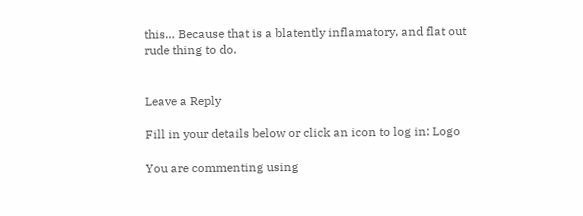this… Because that is a blatently inflamatory, and flat out rude thing to do.


Leave a Reply

Fill in your details below or click an icon to log in: Logo

You are commenting using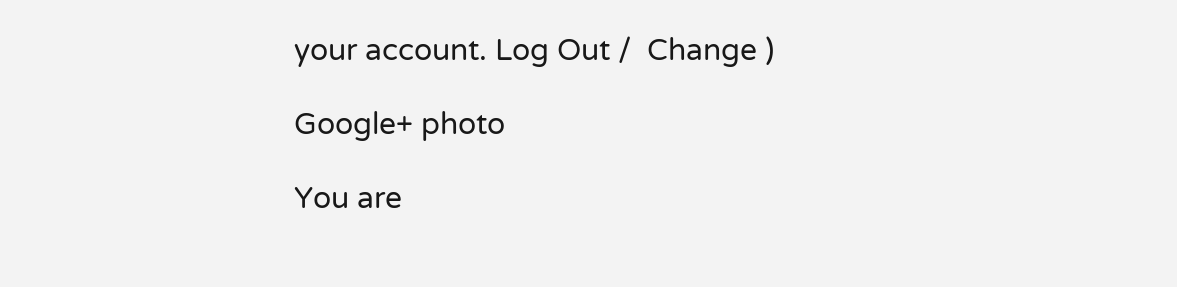your account. Log Out /  Change )

Google+ photo

You are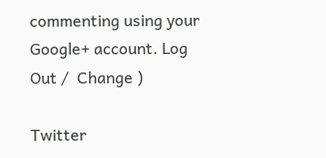commenting using your Google+ account. Log Out /  Change )

Twitter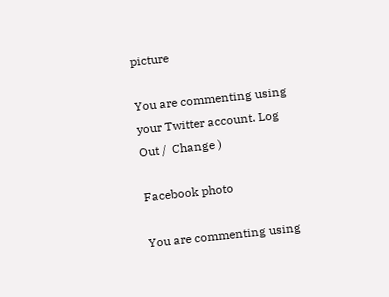picture

You are commenting using your Twitter account. Log Out /  Change )

Facebook photo

You are commenting using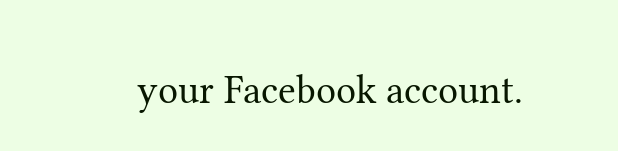your Facebook account.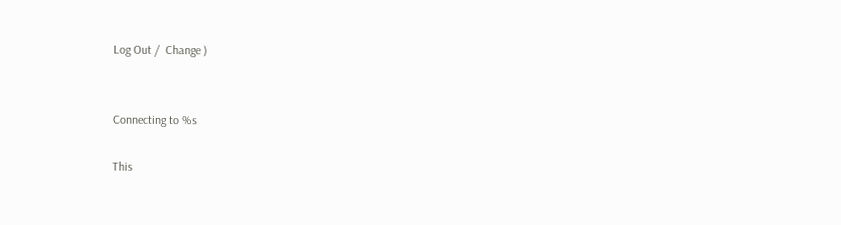Log Out /  Change )


Connecting to %s

This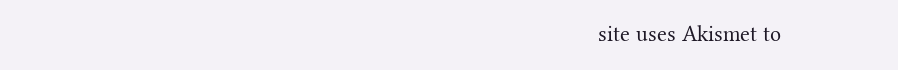site uses Akismet to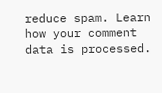reduce spam. Learn how your comment data is processed.